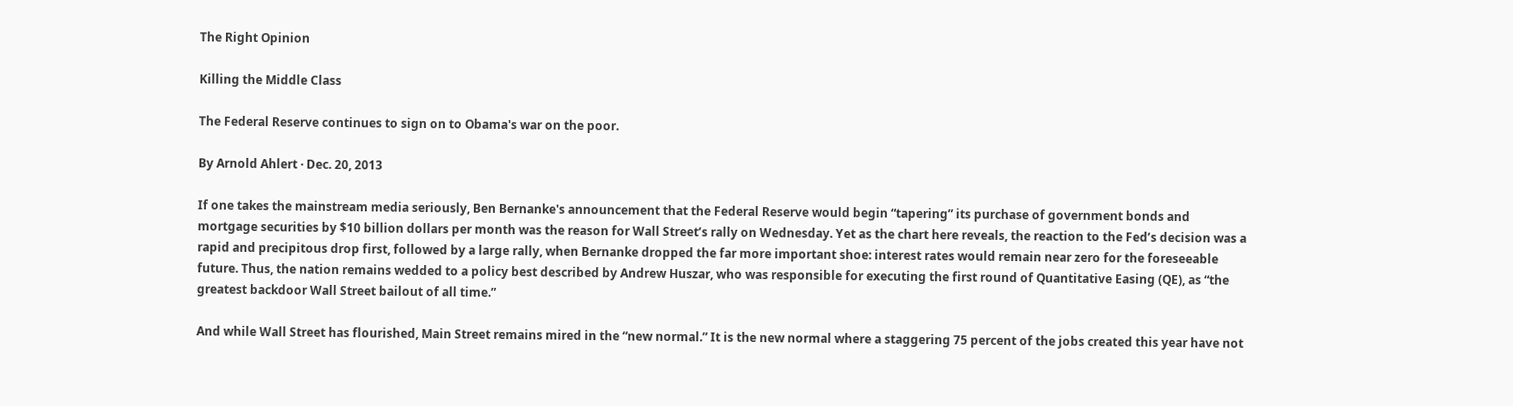The Right Opinion

Killing the Middle Class

The Federal Reserve continues to sign on to Obama's war on the poor.

By Arnold Ahlert · Dec. 20, 2013

If one takes the mainstream media seriously, Ben Bernanke's announcement that the Federal Reserve would begin “tapering” its purchase of government bonds and mortgage securities by $10 billion dollars per month was the reason for Wall Street’s rally on Wednesday. Yet as the chart here reveals, the reaction to the Fed’s decision was a rapid and precipitous drop first, followed by a large rally, when Bernanke dropped the far more important shoe: interest rates would remain near zero for the foreseeable future. Thus, the nation remains wedded to a policy best described by Andrew Huszar, who was responsible for executing the first round of Quantitative Easing (QE), as “the greatest backdoor Wall Street bailout of all time.”

And while Wall Street has flourished, Main Street remains mired in the “new normal.” It is the new normal where a staggering 75 percent of the jobs created this year have not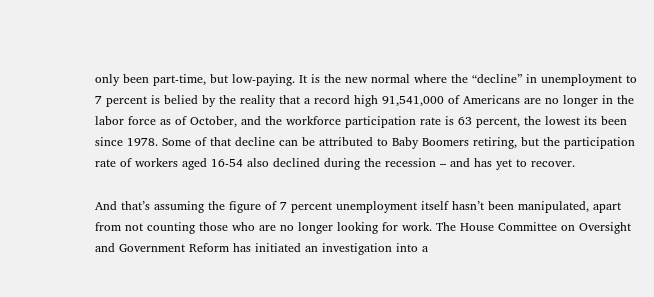only been part-time, but low-paying. It is the new normal where the “decline” in unemployment to 7 percent is belied by the reality that a record high 91,541,000 of Americans are no longer in the labor force as of October, and the workforce participation rate is 63 percent, the lowest its been since 1978. Some of that decline can be attributed to Baby Boomers retiring, but the participation rate of workers aged 16-54 also declined during the recession – and has yet to recover.

And that’s assuming the figure of 7 percent unemployment itself hasn’t been manipulated, apart from not counting those who are no longer looking for work. The House Committee on Oversight and Government Reform has initiated an investigation into a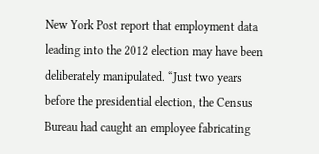New York Post report that employment data leading into the 2012 election may have been deliberately manipulated. “Just two years before the presidential election, the Census Bureau had caught an employee fabricating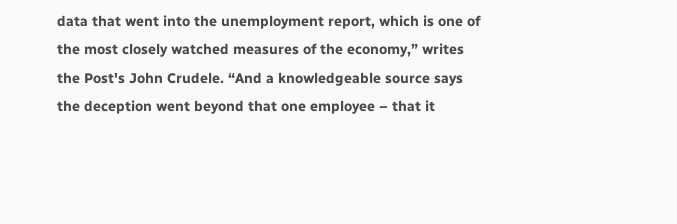data that went into the unemployment report, which is one of the most closely watched measures of the economy,” writes the Post's John Crudele. “And a knowledgeable source says the deception went beyond that one employee – that it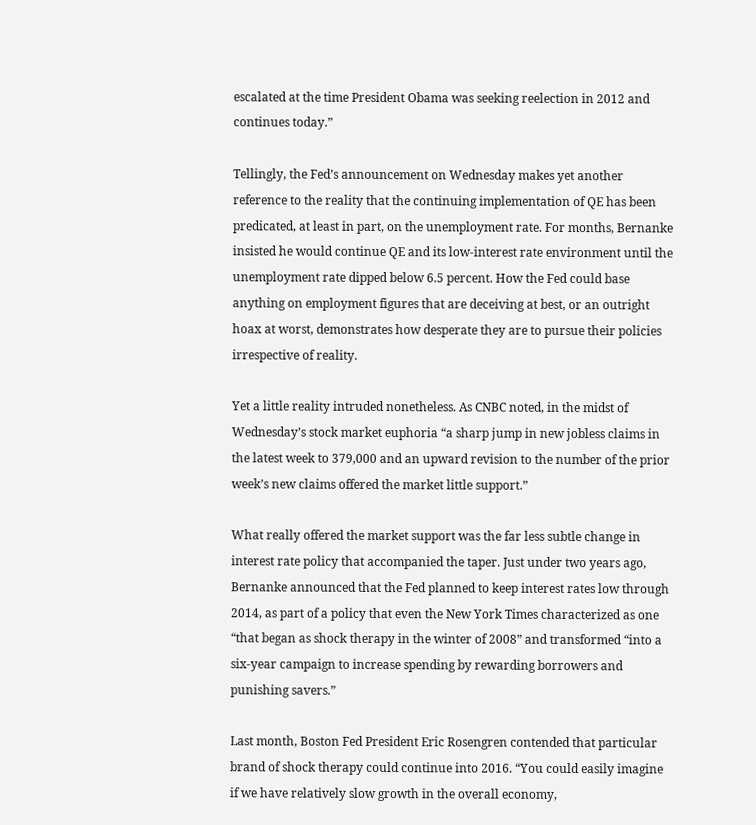escalated at the time President Obama was seeking reelection in 2012 and continues today.”

Tellingly, the Fed’s announcement on Wednesday makes yet another reference to the reality that the continuing implementation of QE has been predicated, at least in part, on the unemployment rate. For months, Bernanke insisted he would continue QE and its low-interest rate environment until the unemployment rate dipped below 6.5 percent. How the Fed could base anything on employment figures that are deceiving at best, or an outright hoax at worst, demonstrates how desperate they are to pursue their policies irrespective of reality.

Yet a little reality intruded nonetheless. As CNBC noted, in the midst of Wednesday’s stock market euphoria “a sharp jump in new jobless claims in the latest week to 379,000 and an upward revision to the number of the prior week’s new claims offered the market little support.”

What really offered the market support was the far less subtle change in interest rate policy that accompanied the taper. Just under two years ago, Bernanke announced that the Fed planned to keep interest rates low through 2014, as part of a policy that even the New York Times characterized as one “that began as shock therapy in the winter of 2008” and transformed “into a six-year campaign to increase spending by rewarding borrowers and punishing savers.”

Last month, Boston Fed President Eric Rosengren contended that particular brand of shock therapy could continue into 2016. “You could easily imagine if we have relatively slow growth in the overall economy,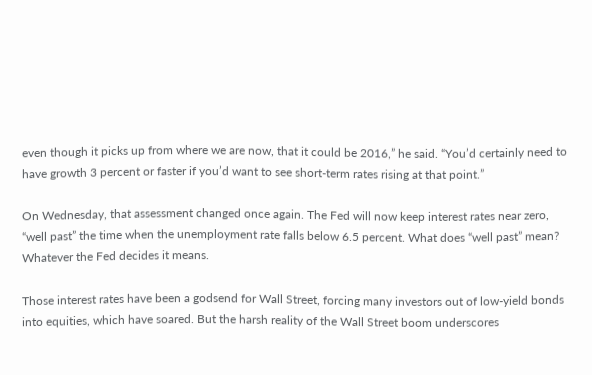even though it picks up from where we are now, that it could be 2016,” he said. “You’d certainly need to have growth 3 percent or faster if you’d want to see short-term rates rising at that point.”

On Wednesday, that assessment changed once again. The Fed will now keep interest rates near zero, “well past” the time when the unemployment rate falls below 6.5 percent. What does “well past” mean? Whatever the Fed decides it means.

Those interest rates have been a godsend for Wall Street, forcing many investors out of low-yield bonds into equities, which have soared. But the harsh reality of the Wall Street boom underscores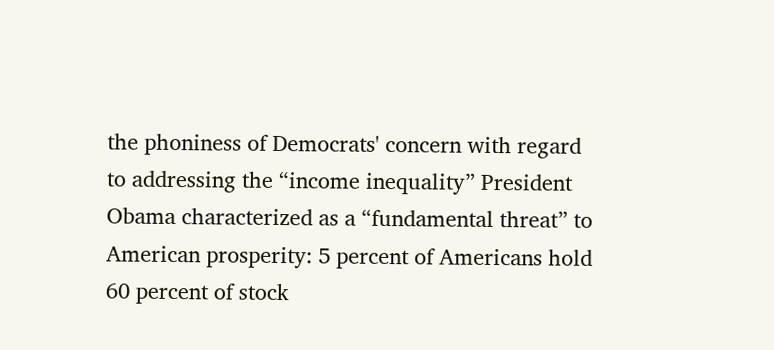the phoniness of Democrats' concern with regard to addressing the “income inequality” President Obama characterized as a “fundamental threat” to American prosperity: 5 percent of Americans hold 60 percent of stock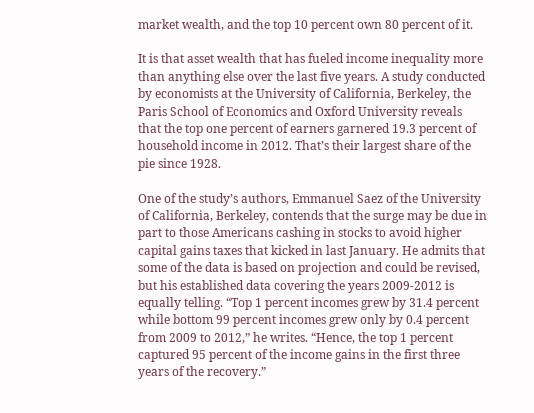market wealth, and the top 10 percent own 80 percent of it.

It is that asset wealth that has fueled income inequality more than anything else over the last five years. A study conducted by economists at the University of California, Berkeley, the Paris School of Economics and Oxford University reveals that the top one percent of earners garnered 19.3 percent of household income in 2012. That’s their largest share of the pie since 1928.

One of the study’s authors, Emmanuel Saez of the University of California, Berkeley, contends that the surge may be due in part to those Americans cashing in stocks to avoid higher capital gains taxes that kicked in last January. He admits that some of the data is based on projection and could be revised, but his established data covering the years 2009-2012 is equally telling. “Top 1 percent incomes grew by 31.4 percent while bottom 99 percent incomes grew only by 0.4 percent from 2009 to 2012,” he writes. “Hence, the top 1 percent captured 95 percent of the income gains in the first three years of the recovery.”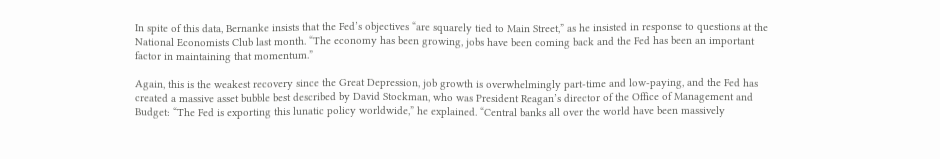In spite of this data, Bernanke insists that the Fed’s objectives “are squarely tied to Main Street,” as he insisted in response to questions at the National Economists Club last month. “The economy has been growing, jobs have been coming back and the Fed has been an important factor in maintaining that momentum.”

Again, this is the weakest recovery since the Great Depression, job growth is overwhelmingly part-time and low-paying, and the Fed has created a massive asset bubble best described by David Stockman, who was President Reagan’s director of the Office of Management and Budget: “The Fed is exporting this lunatic policy worldwide,” he explained. “Central banks all over the world have been massively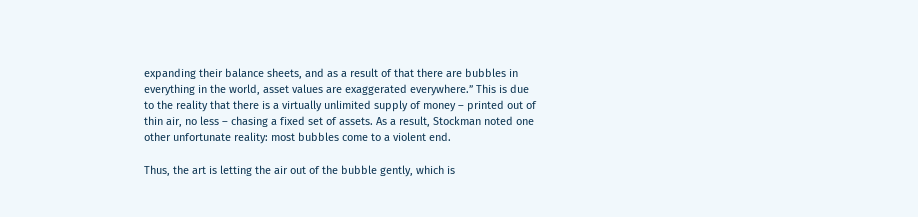expanding their balance sheets, and as a result of that there are bubbles in everything in the world, asset values are exaggerated everywhere.” This is due to the reality that there is a virtually unlimited supply of money – printed out of thin air, no less – chasing a fixed set of assets. As a result, Stockman noted one other unfortunate reality: most bubbles come to a violent end.

Thus, the art is letting the air out of the bubble gently, which is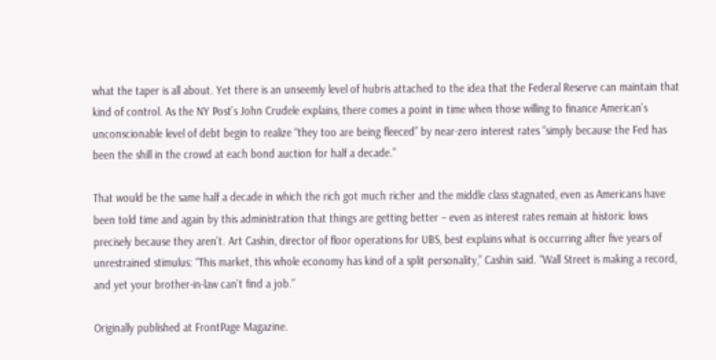what the taper is all about. Yet there is an unseemly level of hubris attached to the idea that the Federal Reserve can maintain that kind of control. As the NY Post’s John Crudele explains, there comes a point in time when those willing to finance American’s unconscionable level of debt begin to realize “they too are being fleeced” by near-zero interest rates “simply because the Fed has been the shill in the crowd at each bond auction for half a decade.”

That would be the same half a decade in which the rich got much richer and the middle class stagnated, even as Americans have been told time and again by this administration that things are getting better – even as interest rates remain at historic lows precisely because they aren’t. Art Cashin, director of floor operations for UBS, best explains what is occurring after five years of unrestrained stimulus: “This market, this whole economy has kind of a split personality,” Cashin said. “Wall Street is making a record, and yet your brother-in-law can’t find a job.”

Originally published at FrontPage Magazine.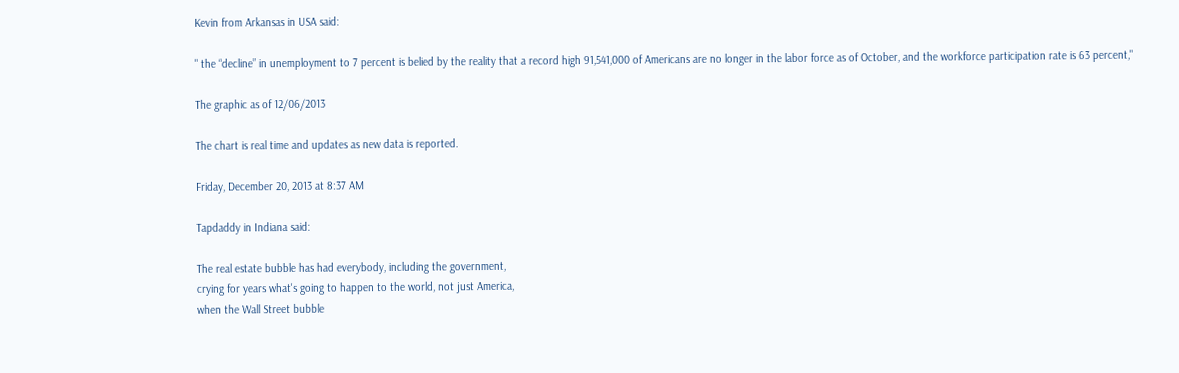Kevin from Arkansas in USA said:

" the “decline” in unemployment to 7 percent is belied by the reality that a record high 91,541,000 of Americans are no longer in the labor force as of October, and the workforce participation rate is 63 percent,"

The graphic as of 12/06/2013

The chart is real time and updates as new data is reported.

Friday, December 20, 2013 at 8:37 AM

Tapdaddy in Indiana said:

The real estate bubble has had everybody, including the government,
crying for years what's going to happen to the world, not just America,
when the Wall Street bubble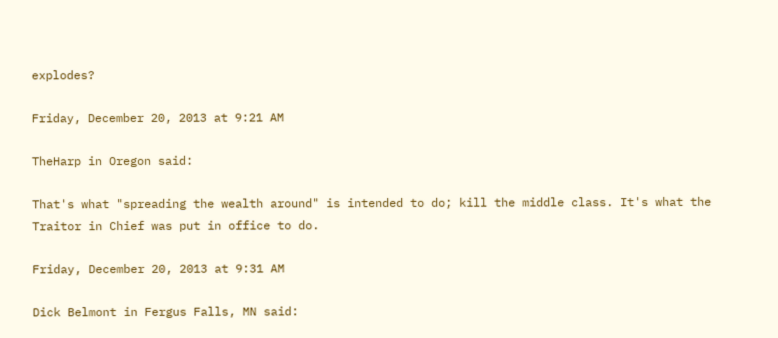explodes?

Friday, December 20, 2013 at 9:21 AM

TheHarp in Oregon said:

That's what "spreading the wealth around" is intended to do; kill the middle class. It's what the Traitor in Chief was put in office to do.

Friday, December 20, 2013 at 9:31 AM

Dick Belmont in Fergus Falls, MN said: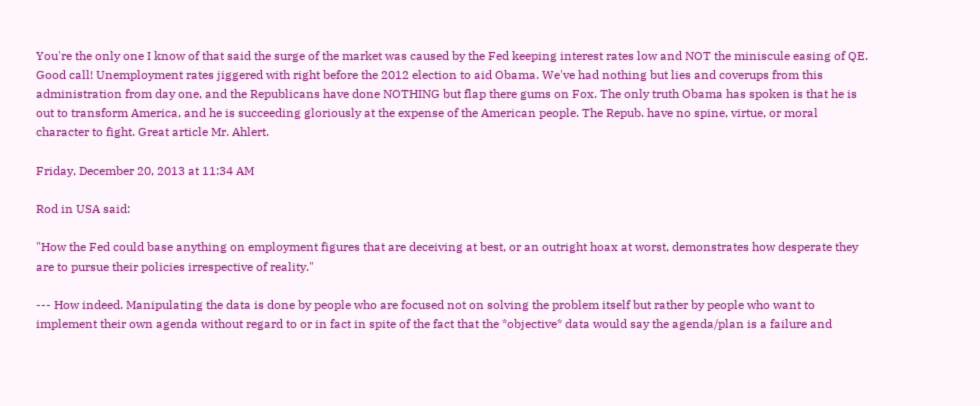You're the only one I know of that said the surge of the market was caused by the Fed keeping interest rates low and NOT the miniscule easing of QE. Good call! Unemployment rates jiggered with right before the 2012 election to aid Obama. We've had nothing but lies and coverups from this administration from day one, and the Republicans have done NOTHING but flap there gums on Fox. The only truth Obama has spoken is that he is out to transform America, and he is succeeding gloriously at the expense of the American people. The Repub. have no spine, virtue, or moral character to fight. Great article Mr. Ahlert.

Friday, December 20, 2013 at 11:34 AM

Rod in USA said:

"How the Fed could base anything on employment figures that are deceiving at best, or an outright hoax at worst, demonstrates how desperate they are to pursue their policies irrespective of reality."

--- How indeed. Manipulating the data is done by people who are focused not on solving the problem itself but rather by people who want to implement their own agenda without regard to or in fact in spite of the fact that the *objective* data would say the agenda/plan is a failure and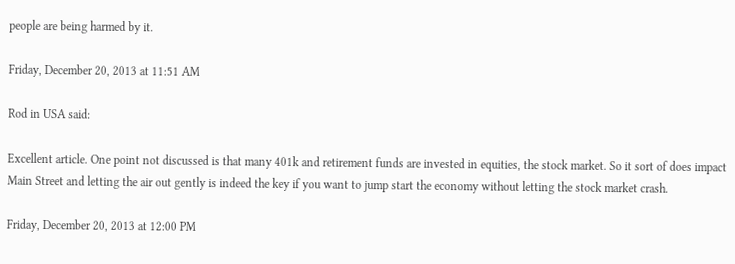people are being harmed by it.

Friday, December 20, 2013 at 11:51 AM

Rod in USA said:

Excellent article. One point not discussed is that many 401k and retirement funds are invested in equities, the stock market. So it sort of does impact Main Street and letting the air out gently is indeed the key if you want to jump start the economy without letting the stock market crash.

Friday, December 20, 2013 at 12:00 PM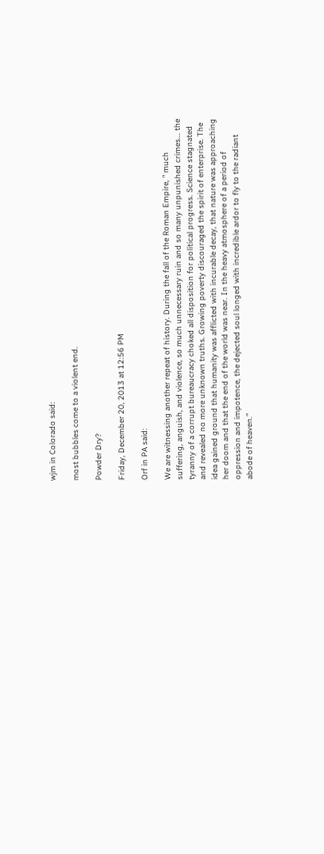wjm in Colorado said:

most bubbles come to a violent end.

Powder Dry?

Friday, December 20, 2013 at 12:56 PM

Orf in PA said:

We are witnessing another repeat of history. During the fall of the Roman Empire, " much suffering, anguish, and violence, so much unnecessary ruin and so many unpunished crimes... the tyranny of a corrupt bureaucracy choked all disposition for political progress. Science stagnated and revealed no more unknown truths. Growing poverty discouraged the spirit of enterprise. The idea gained ground that humanity was afflicted with incurable decay, that nature was approaching her doom and that the end of the world was near. In the heavy atmosphere of a period of oppression and impotence, the dejected soul longed with incredible ardor to fly to the radiant abode of heaven."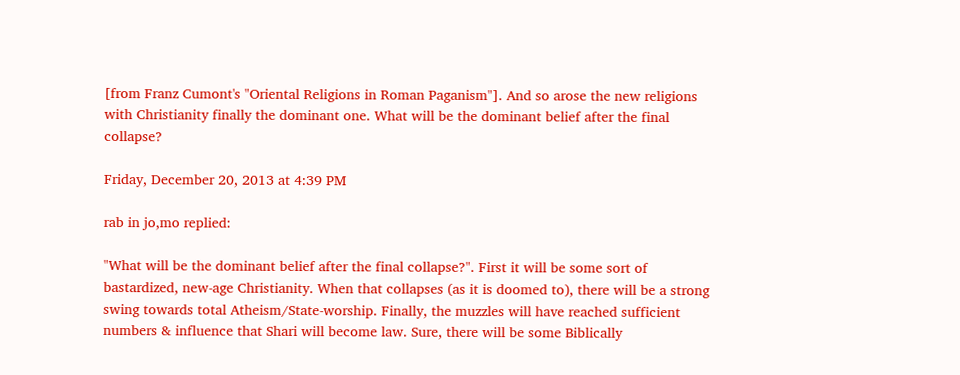[from Franz Cumont's "Oriental Religions in Roman Paganism"]. And so arose the new religions with Christianity finally the dominant one. What will be the dominant belief after the final collapse?

Friday, December 20, 2013 at 4:39 PM

rab in jo,mo replied:

"What will be the dominant belief after the final collapse?". First it will be some sort of bastardized, new-age Christianity. When that collapses (as it is doomed to), there will be a strong swing towards total Atheism/State-worship. Finally, the muzzles will have reached sufficient numbers & influence that Shari will become law. Sure, there will be some Biblically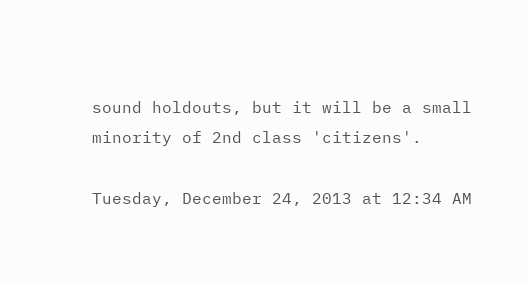sound holdouts, but it will be a small minority of 2nd class 'citizens'.

Tuesday, December 24, 2013 at 12:34 AM